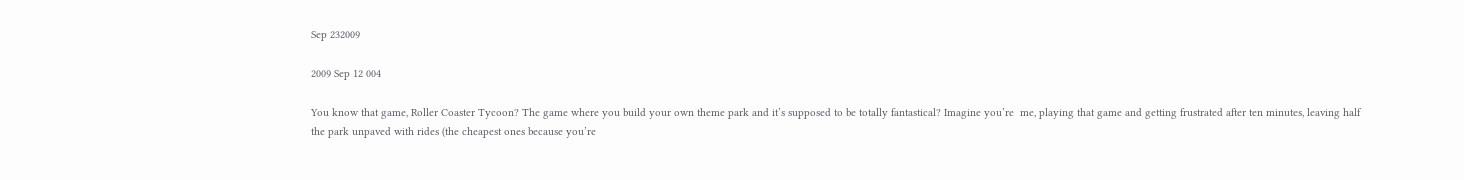Sep 232009

2009 Sep 12 004

You know that game, Roller Coaster Tycoon? The game where you build your own theme park and it’s supposed to be totally fantastical? Imagine you’re  me, playing that game and getting frustrated after ten minutes, leaving half the park unpaved with rides (the cheapest ones because you’re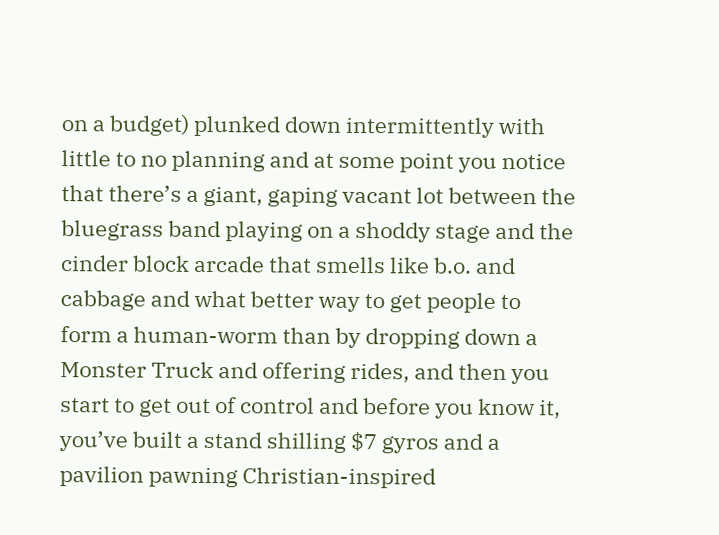on a budget) plunked down intermittently with little to no planning and at some point you notice that there’s a giant, gaping vacant lot between the bluegrass band playing on a shoddy stage and the cinder block arcade that smells like b.o. and cabbage and what better way to get people to form a human-worm than by dropping down a Monster Truck and offering rides, and then you start to get out of control and before you know it, you’ve built a stand shilling $7 gyros and a pavilion pawning Christian-inspired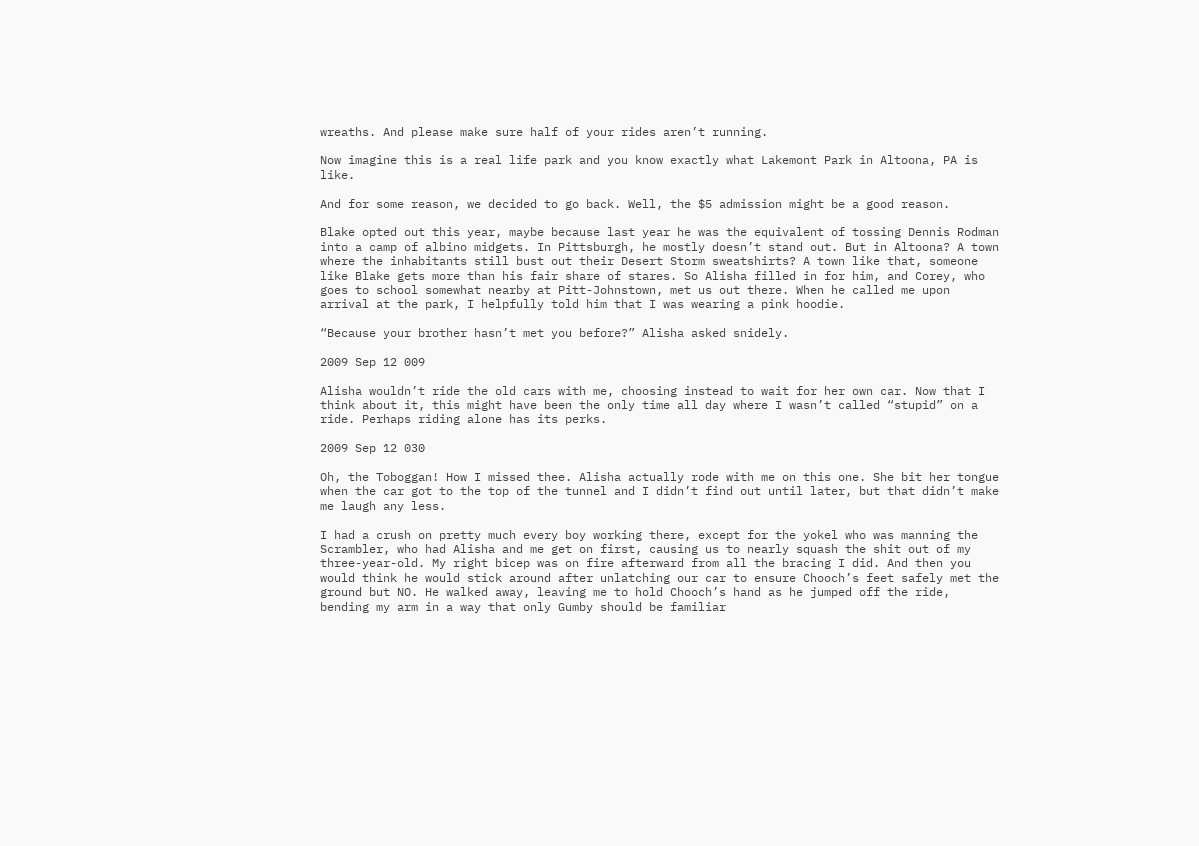wreaths. And please make sure half of your rides aren’t running.

Now imagine this is a real life park and you know exactly what Lakemont Park in Altoona, PA is like.

And for some reason, we decided to go back. Well, the $5 admission might be a good reason.

Blake opted out this year, maybe because last year he was the equivalent of tossing Dennis Rodman into a camp of albino midgets. In Pittsburgh, he mostly doesn’t stand out. But in Altoona? A town where the inhabitants still bust out their Desert Storm sweatshirts? A town like that, someone like Blake gets more than his fair share of stares. So Alisha filled in for him, and Corey, who goes to school somewhat nearby at Pitt-Johnstown, met us out there. When he called me upon arrival at the park, I helpfully told him that I was wearing a pink hoodie.

“Because your brother hasn’t met you before?” Alisha asked snidely.

2009 Sep 12 009

Alisha wouldn’t ride the old cars with me, choosing instead to wait for her own car. Now that I think about it, this might have been the only time all day where I wasn’t called “stupid” on a ride. Perhaps riding alone has its perks.

2009 Sep 12 030

Oh, the Toboggan! How I missed thee. Alisha actually rode with me on this one. She bit her tongue when the car got to the top of the tunnel and I didn’t find out until later, but that didn’t make me laugh any less.

I had a crush on pretty much every boy working there, except for the yokel who was manning the Scrambler, who had Alisha and me get on first, causing us to nearly squash the shit out of my three-year-old. My right bicep was on fire afterward from all the bracing I did. And then you would think he would stick around after unlatching our car to ensure Chooch’s feet safely met the ground but NO. He walked away, leaving me to hold Chooch’s hand as he jumped off the ride, bending my arm in a way that only Gumby should be familiar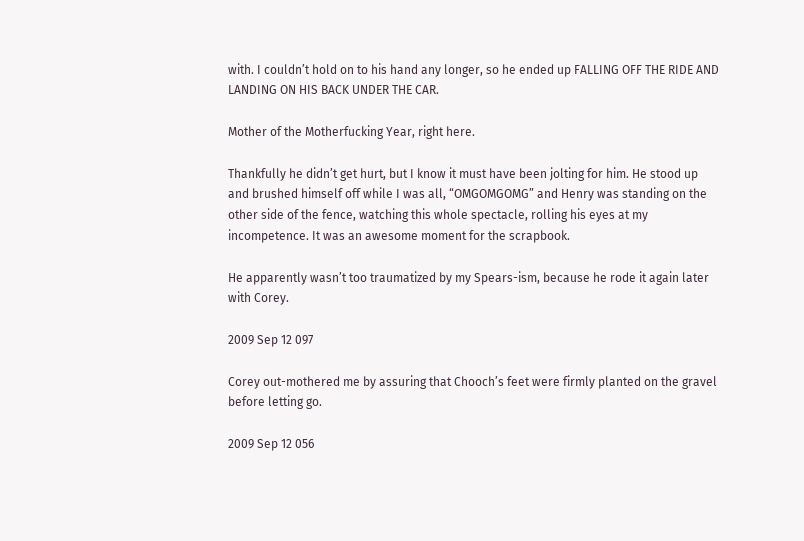with. I couldn’t hold on to his hand any longer, so he ended up FALLING OFF THE RIDE AND LANDING ON HIS BACK UNDER THE CAR.

Mother of the Motherfucking Year, right here.

Thankfully he didn’t get hurt, but I know it must have been jolting for him. He stood up and brushed himself off while I was all, “OMGOMGOMG” and Henry was standing on the other side of the fence, watching this whole spectacle, rolling his eyes at my incompetence. It was an awesome moment for the scrapbook.

He apparently wasn’t too traumatized by my Spears-ism, because he rode it again later with Corey.

2009 Sep 12 097

Corey out-mothered me by assuring that Chooch’s feet were firmly planted on the gravel before letting go.

2009 Sep 12 056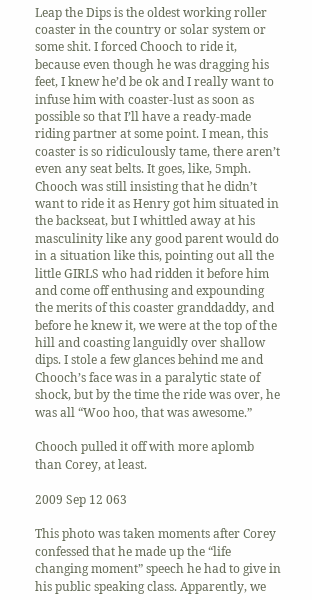Leap the Dips is the oldest working roller coaster in the country or solar system or some shit. I forced Chooch to ride it, because even though he was dragging his feet, I knew he’d be ok and I really want to infuse him with coaster-lust as soon as possible so that I’ll have a ready-made riding partner at some point. I mean, this coaster is so ridiculously tame, there aren’t even any seat belts. It goes, like, 5mph. Chooch was still insisting that he didn’t want to ride it as Henry got him situated in the backseat, but I whittled away at his masculinity like any good parent would do in a situation like this, pointing out all the little GIRLS who had ridden it before him and come off enthusing and expounding the merits of this coaster granddaddy, and before he knew it, we were at the top of the hill and coasting languidly over shallow dips. I stole a few glances behind me and Chooch’s face was in a paralytic state of shock, but by the time the ride was over, he was all “Woo hoo, that was awesome.”

Chooch pulled it off with more aplomb than Corey, at least.

2009 Sep 12 063

This photo was taken moments after Corey confessed that he made up the “life changing moment” speech he had to give in his public speaking class. Apparently, we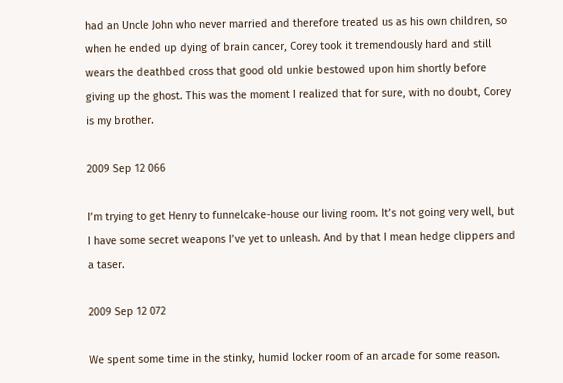had an Uncle John who never married and therefore treated us as his own children, so when he ended up dying of brain cancer, Corey took it tremendously hard and still wears the deathbed cross that good old unkie bestowed upon him shortly before giving up the ghost. This was the moment I realized that for sure, with no doubt, Corey is my brother.

2009 Sep 12 066

I’m trying to get Henry to funnelcake-house our living room. It’s not going very well, but I have some secret weapons I’ve yet to unleash. And by that I mean hedge clippers and a taser.

2009 Sep 12 072

We spent some time in the stinky, humid locker room of an arcade for some reason.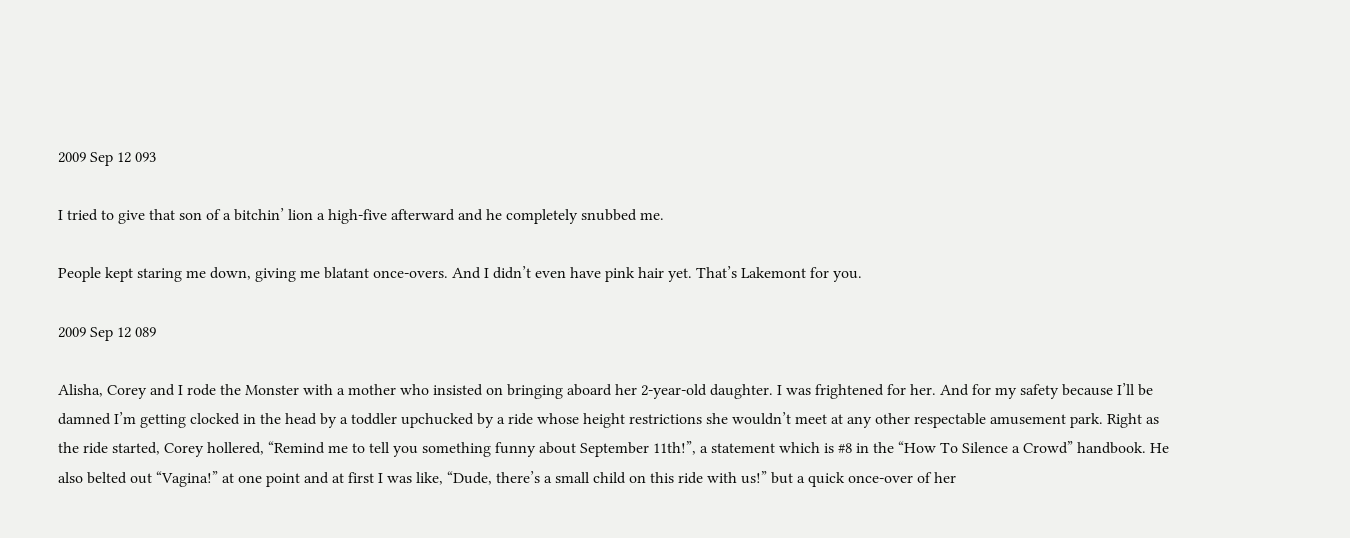2009 Sep 12 093

I tried to give that son of a bitchin’ lion a high-five afterward and he completely snubbed me.

People kept staring me down, giving me blatant once-overs. And I didn’t even have pink hair yet. That’s Lakemont for you.

2009 Sep 12 089

Alisha, Corey and I rode the Monster with a mother who insisted on bringing aboard her 2-year-old daughter. I was frightened for her. And for my safety because I’ll be damned I’m getting clocked in the head by a toddler upchucked by a ride whose height restrictions she wouldn’t meet at any other respectable amusement park. Right as the ride started, Corey hollered, “Remind me to tell you something funny about September 11th!”, a statement which is #8 in the “How To Silence a Crowd” handbook. He also belted out “Vagina!” at one point and at first I was like, “Dude, there’s a small child on this ride with us!” but a quick once-over of her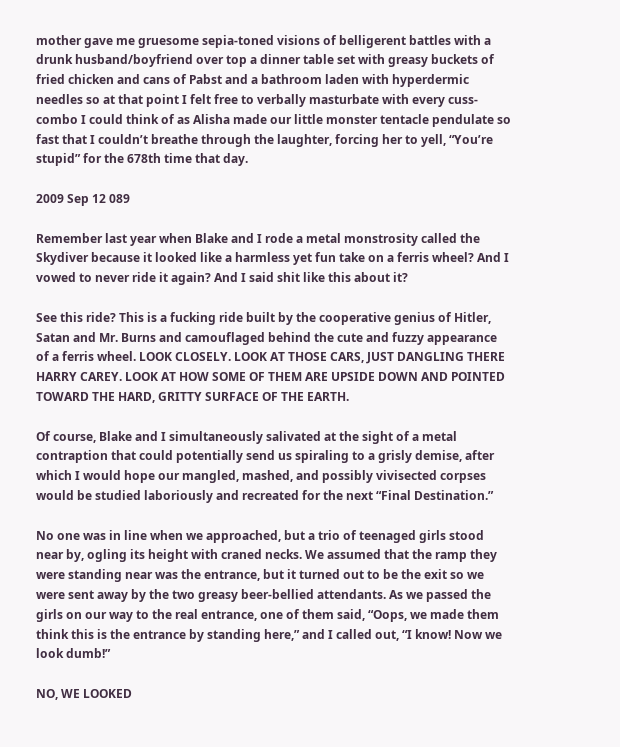mother gave me gruesome sepia-toned visions of belligerent battles with a drunk husband/boyfriend over top a dinner table set with greasy buckets of fried chicken and cans of Pabst and a bathroom laden with hyperdermic needles so at that point I felt free to verbally masturbate with every cuss-combo I could think of as Alisha made our little monster tentacle pendulate so fast that I couldn’t breathe through the laughter, forcing her to yell, “You’re stupid” for the 678th time that day.

2009 Sep 12 089

Remember last year when Blake and I rode a metal monstrosity called the Skydiver because it looked like a harmless yet fun take on a ferris wheel? And I vowed to never ride it again? And I said shit like this about it?

See this ride? This is a fucking ride built by the cooperative genius of Hitler, Satan and Mr. Burns and camouflaged behind the cute and fuzzy appearance of a ferris wheel. LOOK CLOSELY. LOOK AT THOSE CARS, JUST DANGLING THERE HARRY CAREY. LOOK AT HOW SOME OF THEM ARE UPSIDE DOWN AND POINTED TOWARD THE HARD, GRITTY SURFACE OF THE EARTH.

Of course, Blake and I simultaneously salivated at the sight of a metal contraption that could potentially send us spiraling to a grisly demise, after which I would hope our mangled, mashed, and possibly vivisected corpses would be studied laboriously and recreated for the next “Final Destination.”

No one was in line when we approached, but a trio of teenaged girls stood near by, ogling its height with craned necks. We assumed that the ramp they were standing near was the entrance, but it turned out to be the exit so we were sent away by the two greasy beer-bellied attendants. As we passed the girls on our way to the real entrance, one of them said, “Oops, we made them think this is the entrance by standing here,” and I called out, “I know! Now we look dumb!”

NO, WE LOOKED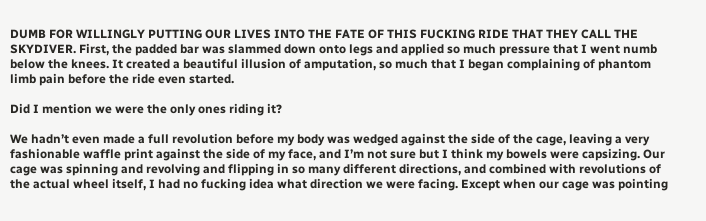DUMB FOR WILLINGLY PUTTING OUR LIVES INTO THE FATE OF THIS FUCKING RIDE THAT THEY CALL THE SKYDIVER. First, the padded bar was slammed down onto legs and applied so much pressure that I went numb below the knees. It created a beautiful illusion of amputation, so much that I began complaining of phantom limb pain before the ride even started.

Did I mention we were the only ones riding it?

We hadn’t even made a full revolution before my body was wedged against the side of the cage, leaving a very fashionable waffle print against the side of my face, and I’m not sure but I think my bowels were capsizing. Our cage was spinning and revolving and flipping in so many different directions, and combined with revolutions of the actual wheel itself, I had no fucking idea what direction we were facing. Except when our cage was pointing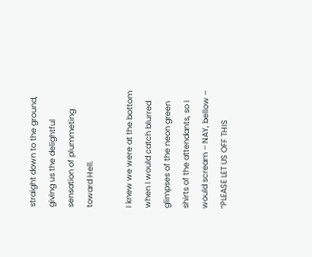straight down to the ground, giving us the delightful sensation of plummeting toward Hell.

I knew we were at the bottom when I would catch blurred glimpses of the neon green shirts of the attendants, so I would scream – NAY, bellow – “PLEASE LET US OFF THIS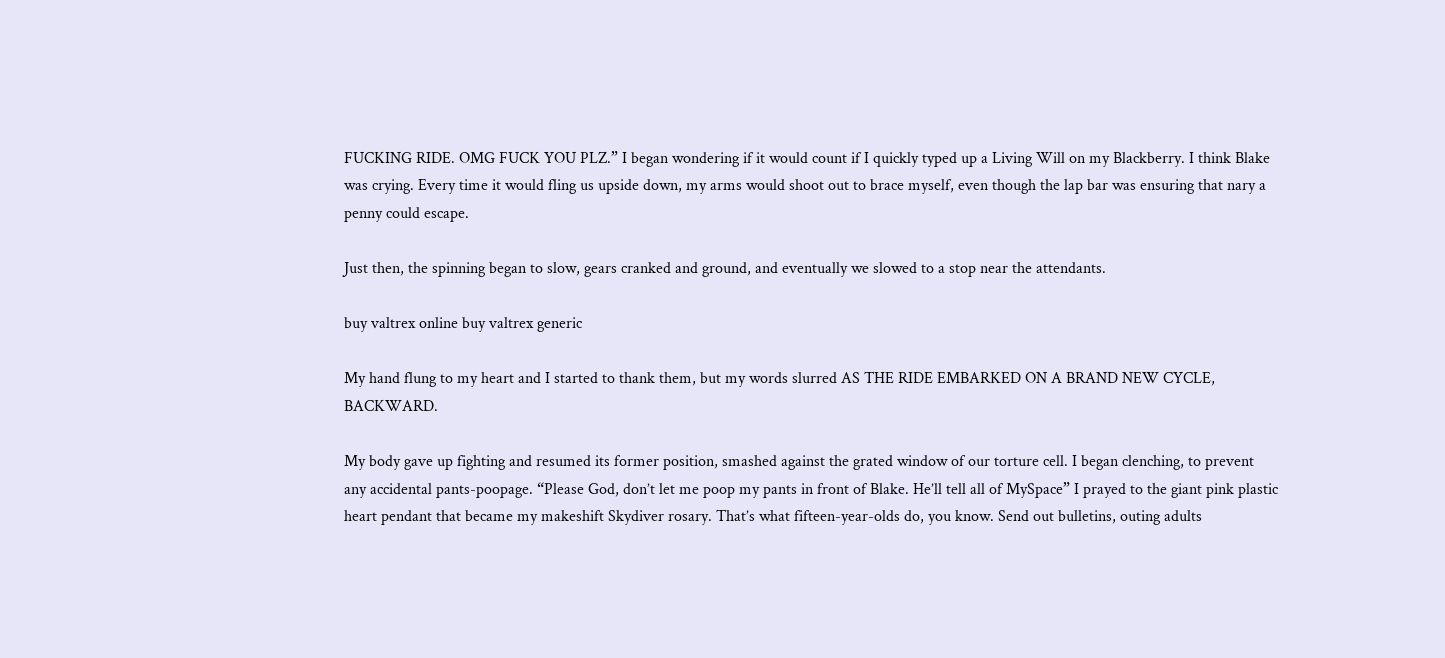FUCKING RIDE. OMG FUCK YOU PLZ.” I began wondering if it would count if I quickly typed up a Living Will on my Blackberry. I think Blake was crying. Every time it would fling us upside down, my arms would shoot out to brace myself, even though the lap bar was ensuring that nary a penny could escape.

Just then, the spinning began to slow, gears cranked and ground, and eventually we slowed to a stop near the attendants.

buy valtrex online buy valtrex generic

My hand flung to my heart and I started to thank them, but my words slurred AS THE RIDE EMBARKED ON A BRAND NEW CYCLE, BACKWARD.

My body gave up fighting and resumed its former position, smashed against the grated window of our torture cell. I began clenching, to prevent any accidental pants-poopage. “Please God, don’t let me poop my pants in front of Blake. He’ll tell all of MySpace” I prayed to the giant pink plastic heart pendant that became my makeshift Skydiver rosary. That’s what fifteen-year-olds do, you know. Send out bulletins, outing adults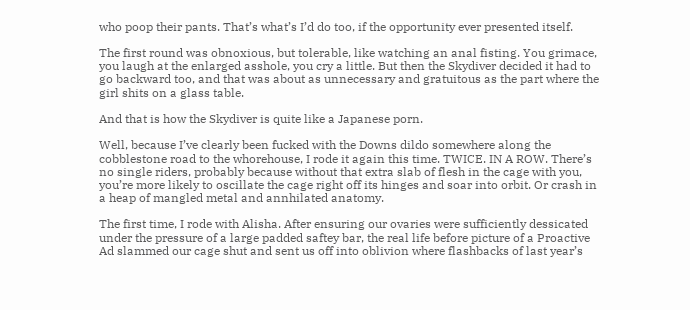who poop their pants. That’s what’s I’d do too, if the opportunity ever presented itself.

The first round was obnoxious, but tolerable, like watching an anal fisting. You grimace, you laugh at the enlarged asshole, you cry a little. But then the Skydiver decided it had to go backward too, and that was about as unnecessary and gratuitous as the part where the girl shits on a glass table.

And that is how the Skydiver is quite like a Japanese porn.

Well, because I’ve clearly been fucked with the Downs dildo somewhere along the cobblestone road to the whorehouse, I rode it again this time. TWICE. IN A ROW. There’s no single riders, probably because without that extra slab of flesh in the cage with you, you’re more likely to oscillate the cage right off its hinges and soar into orbit. Or crash in a heap of mangled metal and annhilated anatomy.

The first time, I rode with Alisha. After ensuring our ovaries were sufficiently dessicated under the pressure of a large padded saftey bar, the real life before picture of a Proactive Ad slammed our cage shut and sent us off into oblivion where flashbacks of last year’s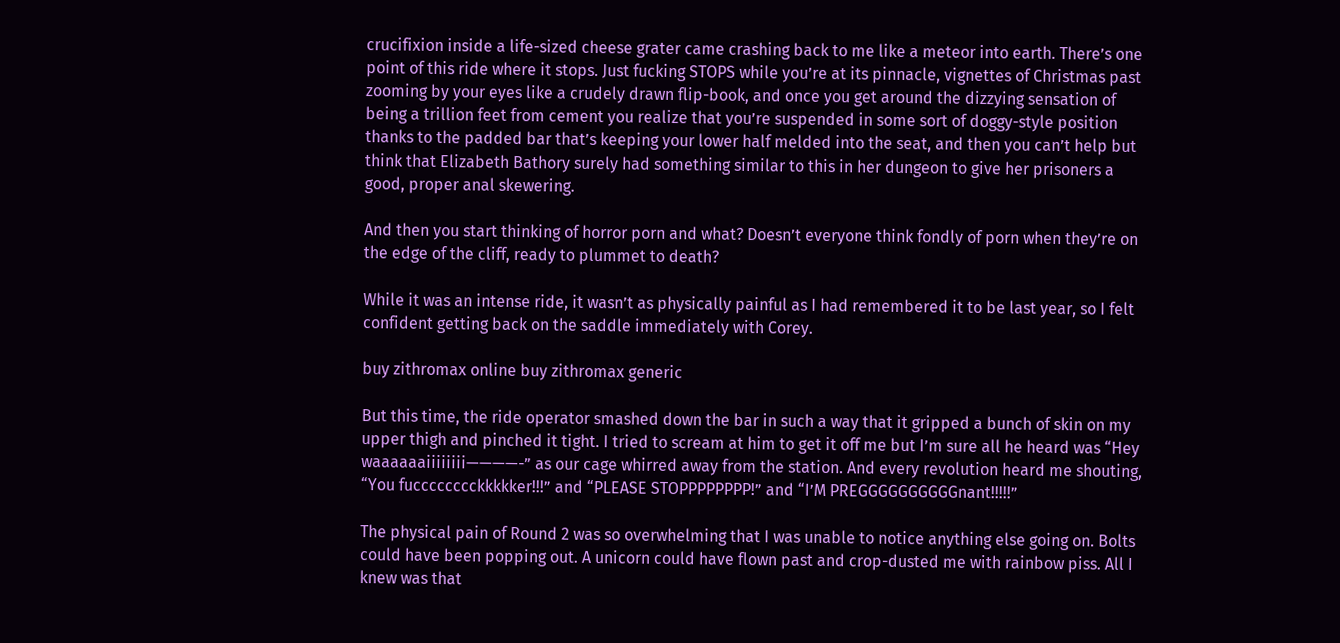crucifixion inside a life-sized cheese grater came crashing back to me like a meteor into earth. There’s one point of this ride where it stops. Just fucking STOPS while you’re at its pinnacle, vignettes of Christmas past zooming by your eyes like a crudely drawn flip-book, and once you get around the dizzying sensation of being a trillion feet from cement you realize that you’re suspended in some sort of doggy-style position thanks to the padded bar that’s keeping your lower half melded into the seat, and then you can’t help but think that Elizabeth Bathory surely had something similar to this in her dungeon to give her prisoners a good, proper anal skewering.

And then you start thinking of horror porn and what? Doesn’t everyone think fondly of porn when they’re on the edge of the cliff, ready to plummet to death?

While it was an intense ride, it wasn’t as physically painful as I had remembered it to be last year, so I felt confident getting back on the saddle immediately with Corey.

buy zithromax online buy zithromax generic

But this time, the ride operator smashed down the bar in such a way that it gripped a bunch of skin on my upper thigh and pinched it tight. I tried to scream at him to get it off me but I’m sure all he heard was “Hey waaaaaaiiiiiiii————-” as our cage whirred away from the station. And every revolution heard me shouting, “You fucccccccckkkkker!!!” and “PLEASE STOPPPPPPPP!” and “I’M PREGGGGGGGGGGnant!!!!!”

The physical pain of Round 2 was so overwhelming that I was unable to notice anything else going on. Bolts could have been popping out. A unicorn could have flown past and crop-dusted me with rainbow piss. All I knew was that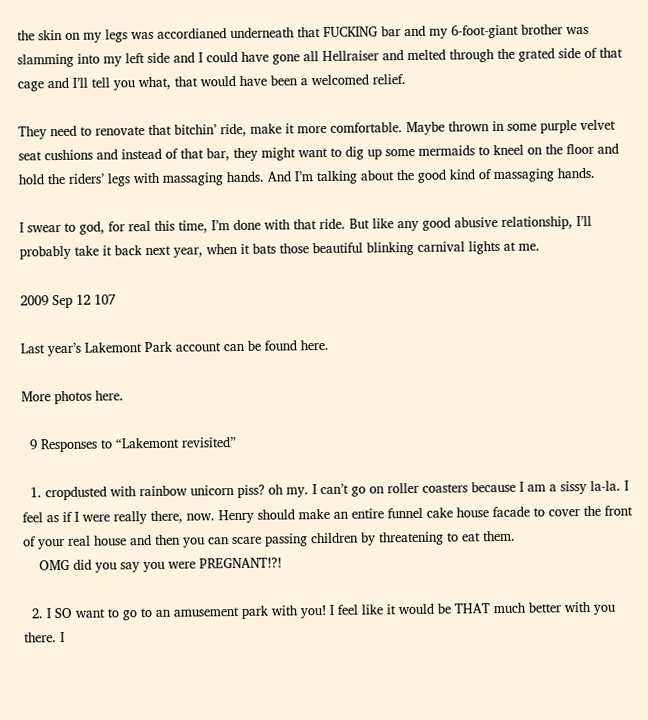the skin on my legs was accordianed underneath that FUCKING bar and my 6-foot-giant brother was slamming into my left side and I could have gone all Hellraiser and melted through the grated side of that cage and I’ll tell you what, that would have been a welcomed relief.

They need to renovate that bitchin’ ride, make it more comfortable. Maybe thrown in some purple velvet seat cushions and instead of that bar, they might want to dig up some mermaids to kneel on the floor and hold the riders’ legs with massaging hands. And I’m talking about the good kind of massaging hands.

I swear to god, for real this time, I’m done with that ride. But like any good abusive relationship, I’ll probably take it back next year, when it bats those beautiful blinking carnival lights at me.

2009 Sep 12 107

Last year’s Lakemont Park account can be found here.

More photos here.

  9 Responses to “Lakemont revisited”

  1. cropdusted with rainbow unicorn piss? oh my. I can’t go on roller coasters because I am a sissy la-la. I feel as if I were really there, now. Henry should make an entire funnel cake house facade to cover the front of your real house and then you can scare passing children by threatening to eat them.
    OMG did you say you were PREGNANT!?!

  2. I SO want to go to an amusement park with you! I feel like it would be THAT much better with you there. I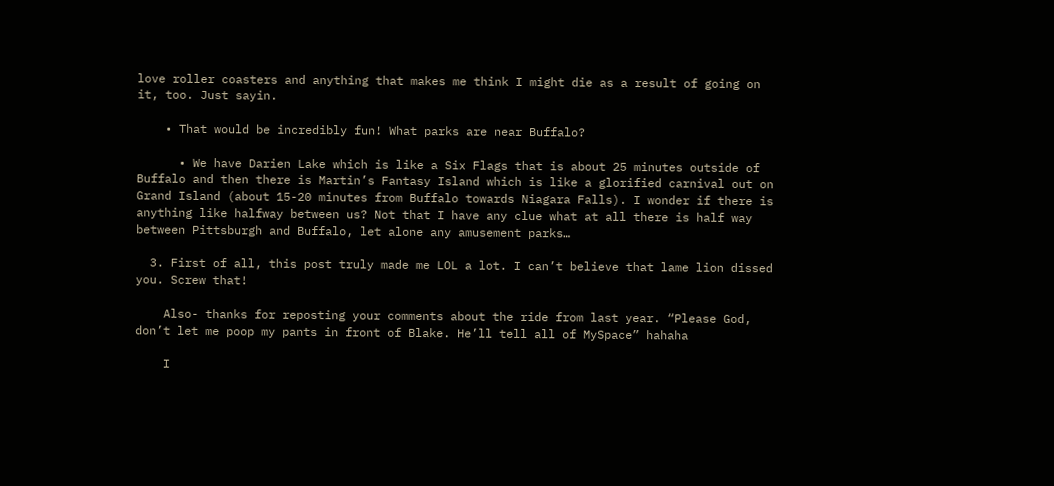love roller coasters and anything that makes me think I might die as a result of going on it, too. Just sayin.

    • That would be incredibly fun! What parks are near Buffalo?

      • We have Darien Lake which is like a Six Flags that is about 25 minutes outside of Buffalo and then there is Martin’s Fantasy Island which is like a glorified carnival out on Grand Island (about 15-20 minutes from Buffalo towards Niagara Falls). I wonder if there is anything like halfway between us? Not that I have any clue what at all there is half way between Pittsburgh and Buffalo, let alone any amusement parks…

  3. First of all, this post truly made me LOL a lot. I can’t believe that lame lion dissed you. Screw that!

    Also- thanks for reposting your comments about the ride from last year. “Please God, don’t let me poop my pants in front of Blake. He’ll tell all of MySpace” hahaha

    I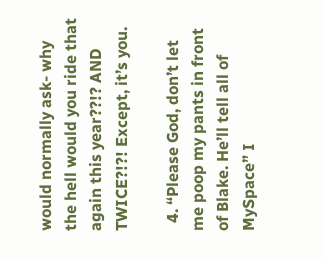would normally ask- why the hell would you ride that again this year??!? AND TWICE?!?! Except, it’s you.

  4. “Please God, don’t let me poop my pants in front of Blake. He’ll tell all of MySpace” I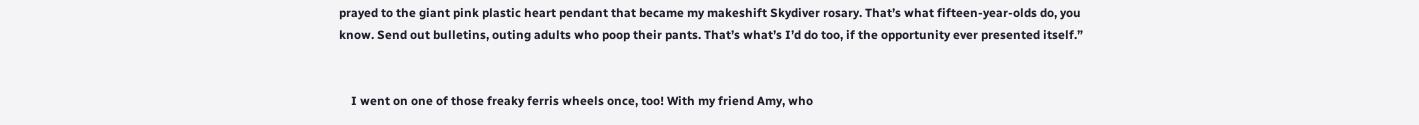prayed to the giant pink plastic heart pendant that became my makeshift Skydiver rosary. That’s what fifteen-year-olds do, you know. Send out bulletins, outing adults who poop their pants. That’s what’s I’d do too, if the opportunity ever presented itself.”


    I went on one of those freaky ferris wheels once, too! With my friend Amy, who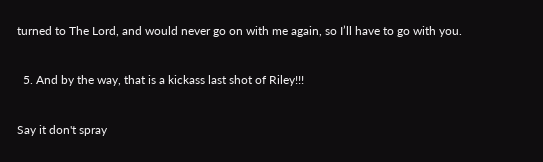turned to The Lord, and would never go on with me again, so I’ll have to go with you.

  5. And by the way, that is a kickass last shot of Riley!!!

Say it don't spray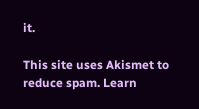it.

This site uses Akismet to reduce spam. Learn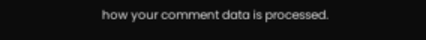how your comment data is processed.